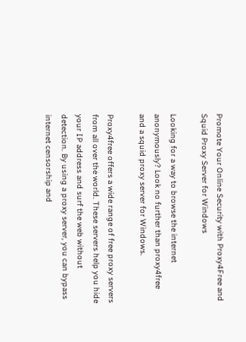Promote Your Online Security with Proxy4Free and Squid Proxy Server for Windows

Looking for a way to browse the internet anonymously? Look no further than proxy4free and a squid proxy server for Windows.

Proxy4free offers a wide range of free proxy servers from all over the world. These servers help you hide your IP address and surf the web without detection. By using a proxy server, you can bypass internet censorship and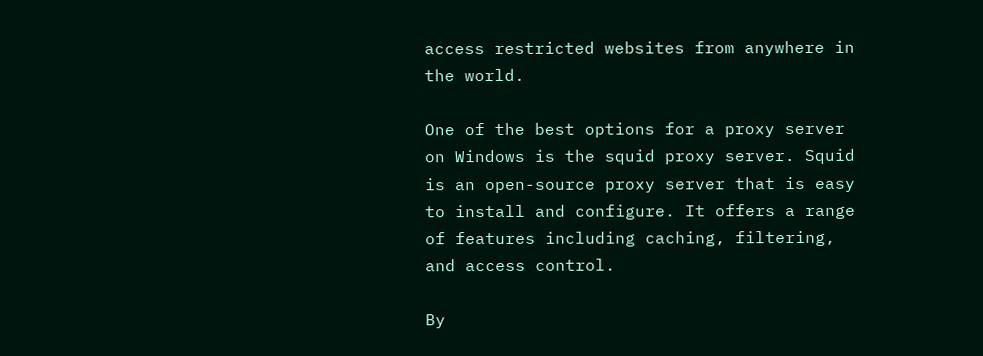access restricted websites from anywhere in the world.

One of the best options for a proxy server on Windows is the squid proxy server. Squid is an open-source proxy server that is easy to install and configure. It offers a range of features including caching, filtering, and access control.

By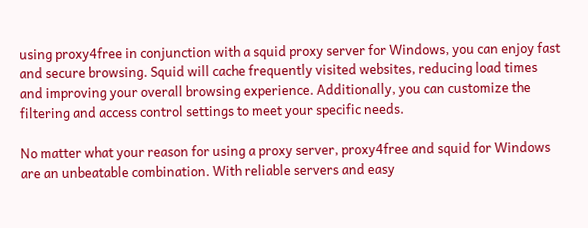using proxy4free in conjunction with a squid proxy server for Windows, you can enjoy fast and secure browsing. Squid will cache frequently visited websites, reducing load times and improving your overall browsing experience. Additionally, you can customize the filtering and access control settings to meet your specific needs.

No matter what your reason for using a proxy server, proxy4free and squid for Windows are an unbeatable combination. With reliable servers and easy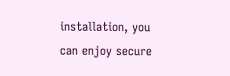installation, you can enjoy secure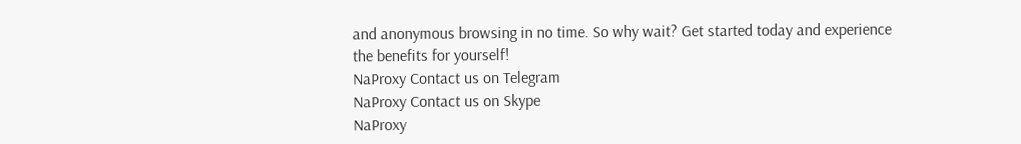and anonymous browsing in no time. So why wait? Get started today and experience the benefits for yourself!
NaProxy Contact us on Telegram
NaProxy Contact us on Skype
NaProxy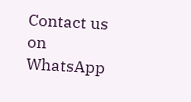Contact us on WhatsApp